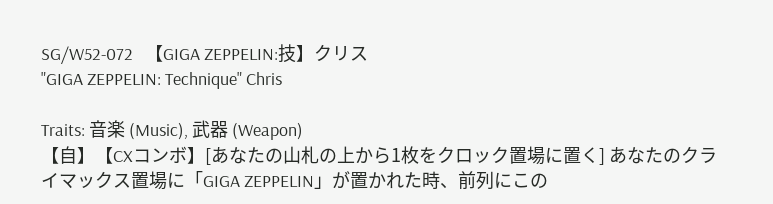SG/W52-072   【GIGA ZEPPELIN:技】クリス
"GIGA ZEPPELIN: Technique" Chris

Traits: 音楽 (Music), 武器 (Weapon)
【自】【CXコンボ】[あなたの山札の上から1枚をクロック置場に置く] あなたのクライマックス置場に「GIGA ZEPPELIN」が置かれた時、前列にこの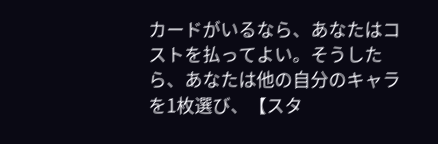カードがいるなら、あなたはコストを払ってよい。そうしたら、あなたは他の自分のキャラを1枚選び、【スタ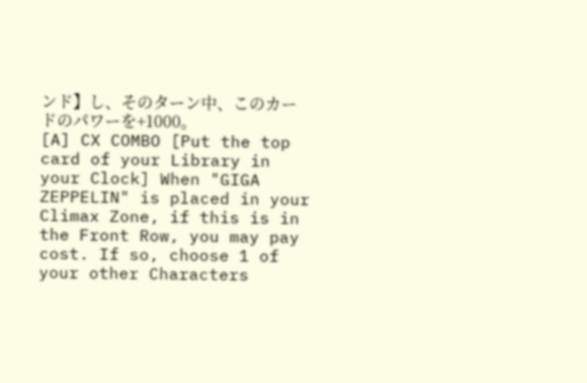ンド】し、そのターン中、このカードのパワーを+1000。
[A] CX COMBO [Put the top card of your Library in your Clock] When "GIGA ZEPPELIN" is placed in your Climax Zone, if this is in the Front Row, you may pay cost. If so, choose 1 of your other Characters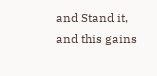and Stand it, and this gains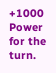+1000 Power for the turn.